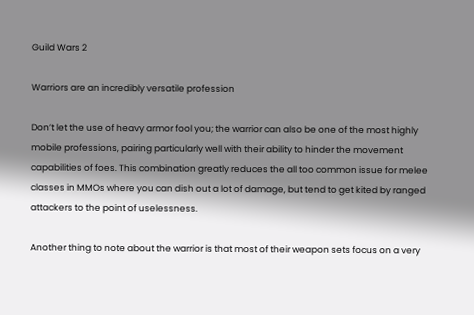Guild Wars 2

Warriors are an incredibly versatile profession

Don’t let the use of heavy armor fool you; the warrior can also be one of the most highly mobile professions, pairing particularly well with their ability to hinder the movement capabilities of foes. This combination greatly reduces the all too common issue for melee classes in MMOs where you can dish out a lot of damage, but tend to get kited by ranged attackers to the point of uselessness.

Another thing to note about the warrior is that most of their weapon sets focus on a very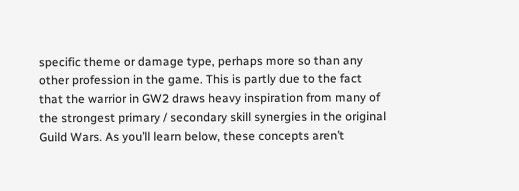specific theme or damage type, perhaps more so than any other profession in the game. This is partly due to the fact that the warrior in GW2 draws heavy inspiration from many of the strongest primary / secondary skill synergies in the original Guild Wars. As you’ll learn below, these concepts aren’t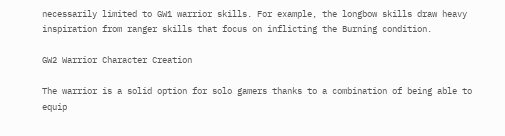necessarily limited to GW1 warrior skills. For example, the longbow skills draw heavy inspiration from ranger skills that focus on inflicting the Burning condition.

GW2 Warrior Character Creation

The warrior is a solid option for solo gamers thanks to a combination of being able to equip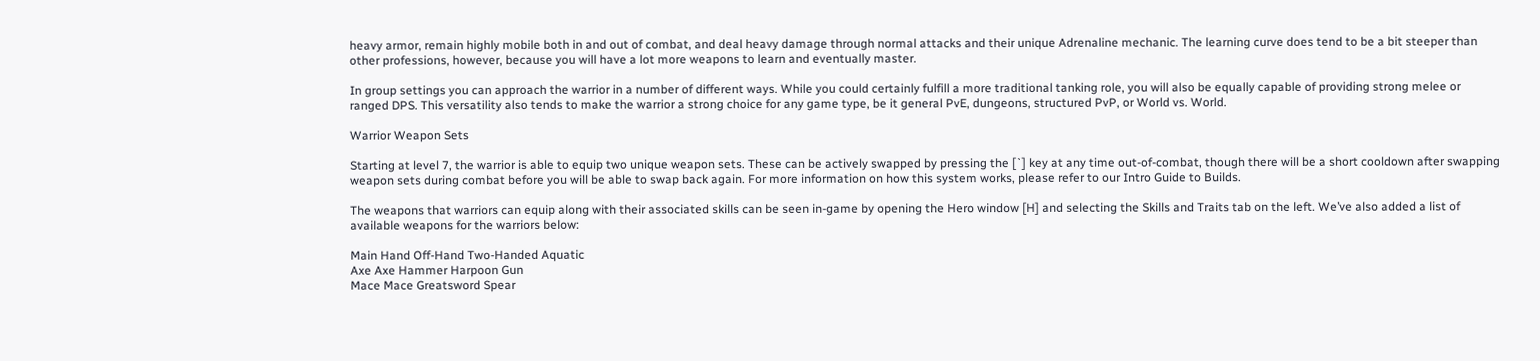heavy armor, remain highly mobile both in and out of combat, and deal heavy damage through normal attacks and their unique Adrenaline mechanic. The learning curve does tend to be a bit steeper than other professions, however, because you will have a lot more weapons to learn and eventually master.

In group settings you can approach the warrior in a number of different ways. While you could certainly fulfill a more traditional tanking role, you will also be equally capable of providing strong melee or ranged DPS. This versatility also tends to make the warrior a strong choice for any game type, be it general PvE, dungeons, structured PvP, or World vs. World.

Warrior Weapon Sets

Starting at level 7, the warrior is able to equip two unique weapon sets. These can be actively swapped by pressing the [`] key at any time out-of-combat, though there will be a short cooldown after swapping weapon sets during combat before you will be able to swap back again. For more information on how this system works, please refer to our Intro Guide to Builds.

The weapons that warriors can equip along with their associated skills can be seen in-game by opening the Hero window [H] and selecting the Skills and Traits tab on the left. We’ve also added a list of available weapons for the warriors below:

Main Hand Off-Hand Two-Handed Aquatic
Axe Axe Hammer Harpoon Gun
Mace Mace Greatsword Spear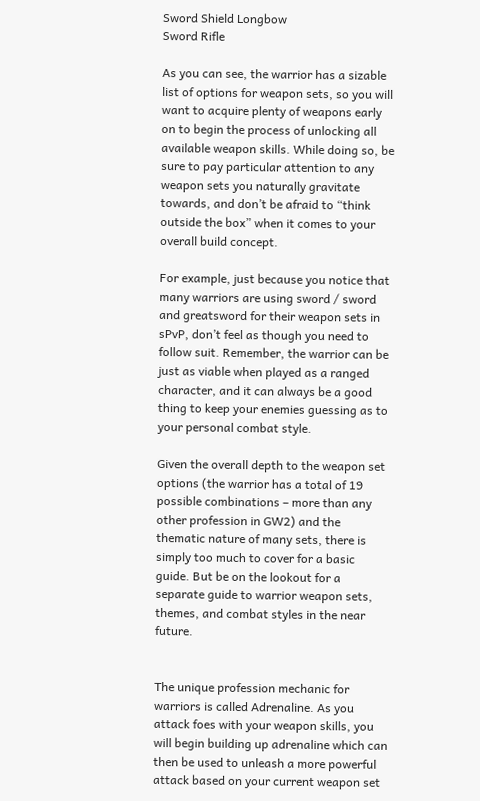Sword Shield Longbow
Sword Rifle

As you can see, the warrior has a sizable list of options for weapon sets, so you will want to acquire plenty of weapons early on to begin the process of unlocking all available weapon skills. While doing so, be sure to pay particular attention to any weapon sets you naturally gravitate towards, and don’t be afraid to “think outside the box” when it comes to your overall build concept.

For example, just because you notice that many warriors are using sword / sword and greatsword for their weapon sets in sPvP, don’t feel as though you need to follow suit. Remember, the warrior can be just as viable when played as a ranged character, and it can always be a good thing to keep your enemies guessing as to your personal combat style.

Given the overall depth to the weapon set options (the warrior has a total of 19 possible combinations – more than any other profession in GW2) and the thematic nature of many sets, there is simply too much to cover for a basic guide. But be on the lookout for a separate guide to warrior weapon sets, themes, and combat styles in the near future.


The unique profession mechanic for warriors is called Adrenaline. As you attack foes with your weapon skills, you will begin building up adrenaline which can then be used to unleash a more powerful attack based on your current weapon set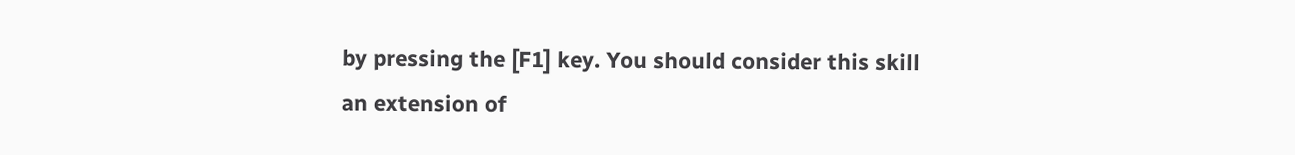by pressing the [F1] key. You should consider this skill an extension of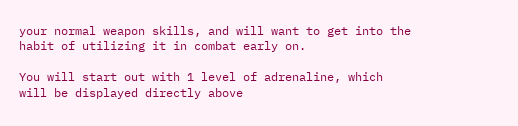your normal weapon skills, and will want to get into the habit of utilizing it in combat early on.

You will start out with 1 level of adrenaline, which will be displayed directly above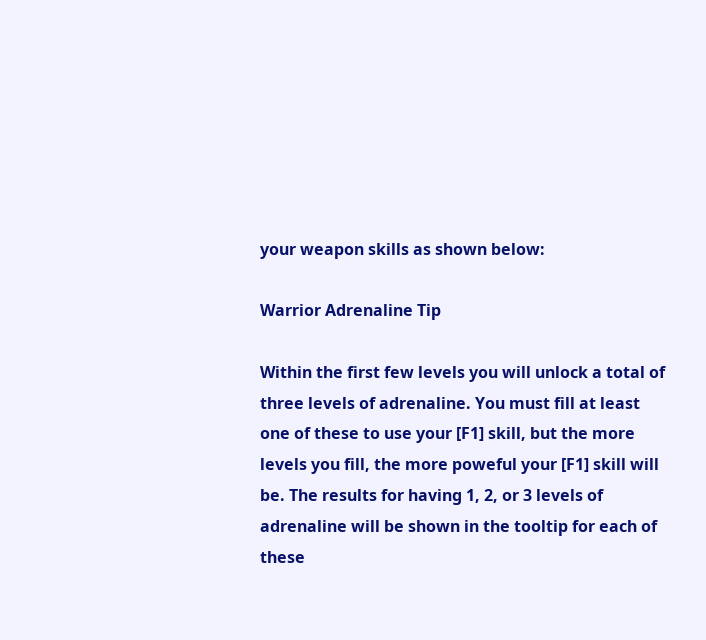your weapon skills as shown below:

Warrior Adrenaline Tip

Within the first few levels you will unlock a total of three levels of adrenaline. You must fill at least one of these to use your [F1] skill, but the more levels you fill, the more poweful your [F1] skill will be. The results for having 1, 2, or 3 levels of adrenaline will be shown in the tooltip for each of these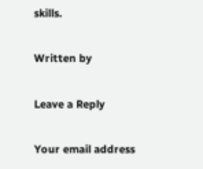skills.

Written by

Leave a Reply

Your email address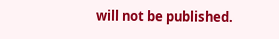will not be published.